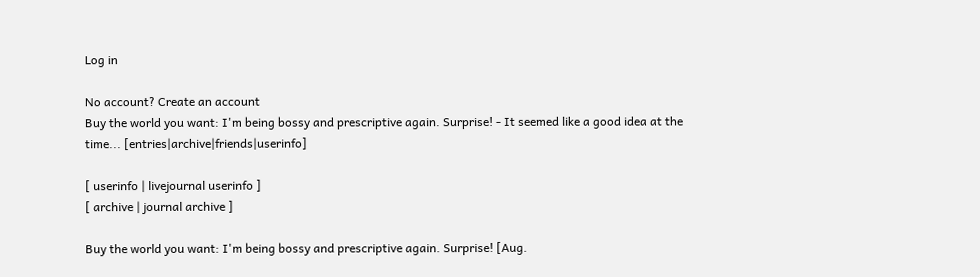Log in

No account? Create an account
Buy the world you want: I'm being bossy and prescriptive again. Surprise! - It seemed like a good idea at the time... [entries|archive|friends|userinfo]

[ userinfo | livejournal userinfo ]
[ archive | journal archive ]

Buy the world you want: I'm being bossy and prescriptive again. Surprise! [Aug.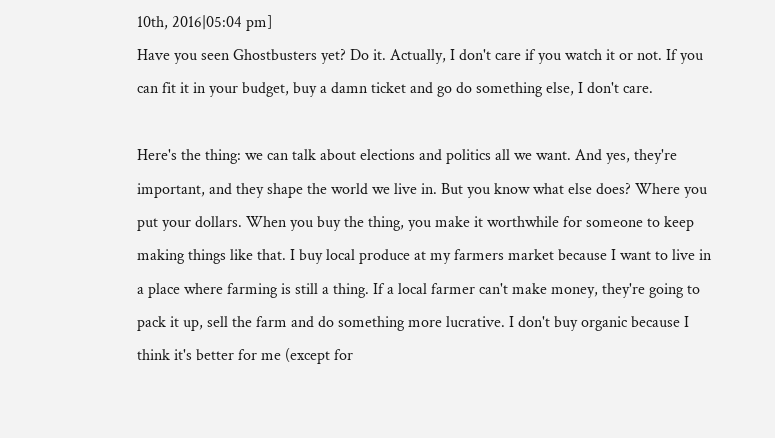10th, 2016|05:04 pm]
Have you seen Ghostbusters yet? Do it. Actually, I don't care if you watch it or not. If you can fit it in your budget, buy a damn ticket and go do something else, I don't care.

Here's the thing: we can talk about elections and politics all we want. And yes, they're important, and they shape the world we live in. But you know what else does? Where you put your dollars. When you buy the thing, you make it worthwhile for someone to keep making things like that. I buy local produce at my farmers market because I want to live in a place where farming is still a thing. If a local farmer can't make money, they're going to pack it up, sell the farm and do something more lucrative. I don't buy organic because I think it's better for me (except for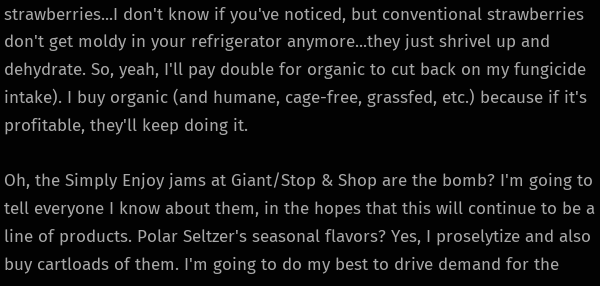strawberries...I don't know if you've noticed, but conventional strawberries don't get moldy in your refrigerator anymore...they just shrivel up and dehydrate. So, yeah, I'll pay double for organic to cut back on my fungicide intake). I buy organic (and humane, cage-free, grassfed, etc.) because if it's profitable, they'll keep doing it.

Oh, the Simply Enjoy jams at Giant/Stop & Shop are the bomb? I'm going to tell everyone I know about them, in the hopes that this will continue to be a line of products. Polar Seltzer's seasonal flavors? Yes, I proselytize and also buy cartloads of them. I'm going to do my best to drive demand for the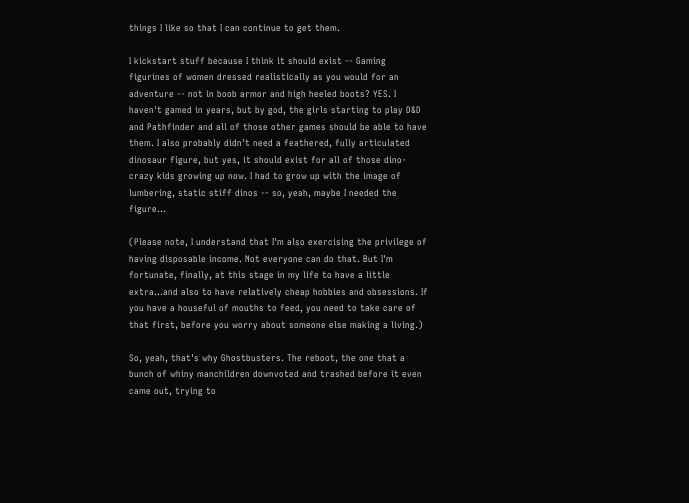things I like so that I can continue to get them.

I kickstart stuff because I think it should exist -- Gaming figurines of women dressed realistically as you would for an adventure -- not in boob armor and high heeled boots? YES. I haven't gamed in years, but by god, the girls starting to play D&D and Pathfinder and all of those other games should be able to have them. I also probably didn't need a feathered, fully articulated dinosaur figure, but yes, it should exist for all of those dino-crazy kids growing up now. I had to grow up with the image of lumbering, static stiff dinos -- so, yeah, maybe I needed the figure...

(Please note, I understand that I'm also exercising the privilege of having disposable income. Not everyone can do that. But I'm fortunate, finally, at this stage in my life to have a little extra...and also to have relatively cheap hobbies and obsessions. If you have a houseful of mouths to feed, you need to take care of that first, before you worry about someone else making a living.)

So, yeah, that's why Ghostbusters. The reboot, the one that a bunch of whiny manchildren downvoted and trashed before it even came out, trying to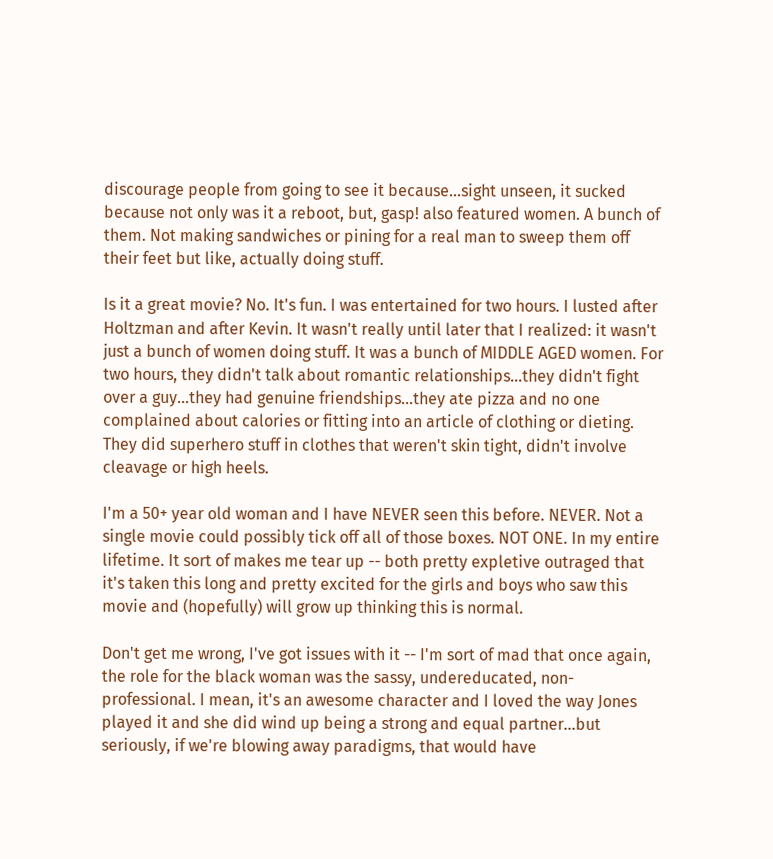discourage people from going to see it because...sight unseen, it sucked because not only was it a reboot, but, gasp! also featured women. A bunch of them. Not making sandwiches or pining for a real man to sweep them off their feet but like, actually doing stuff.

Is it a great movie? No. It's fun. I was entertained for two hours. I lusted after Holtzman and after Kevin. It wasn't really until later that I realized: it wasn't just a bunch of women doing stuff. It was a bunch of MIDDLE AGED women. For two hours, they didn't talk about romantic relationships...they didn't fight over a guy...they had genuine friendships...they ate pizza and no one complained about calories or fitting into an article of clothing or dieting. They did superhero stuff in clothes that weren't skin tight, didn't involve cleavage or high heels.

I'm a 50+ year old woman and I have NEVER seen this before. NEVER. Not a single movie could possibly tick off all of those boxes. NOT ONE. In my entire lifetime. It sort of makes me tear up -- both pretty expletive outraged that it's taken this long and pretty excited for the girls and boys who saw this movie and (hopefully) will grow up thinking this is normal.

Don't get me wrong, I've got issues with it -- I'm sort of mad that once again, the role for the black woman was the sassy, undereducated, non-professional. I mean, it's an awesome character and I loved the way Jones played it and she did wind up being a strong and equal partner...but seriously, if we're blowing away paradigms, that would have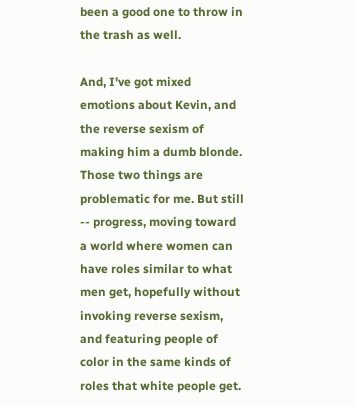been a good one to throw in the trash as well.

And, I've got mixed emotions about Kevin, and the reverse sexism of making him a dumb blonde. Those two things are problematic for me. But still -- progress, moving toward a world where women can have roles similar to what men get, hopefully without invoking reverse sexism, and featuring people of color in the same kinds of roles that white people get.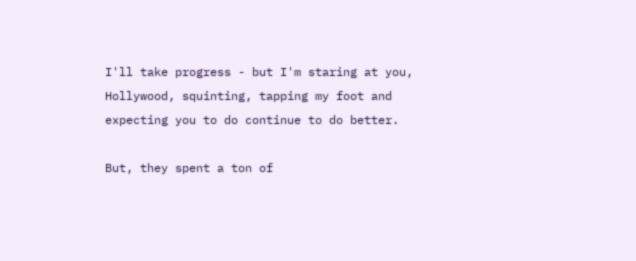I'll take progress - but I'm staring at you, Hollywood, squinting, tapping my foot and expecting you to do continue to do better.

But, they spent a ton of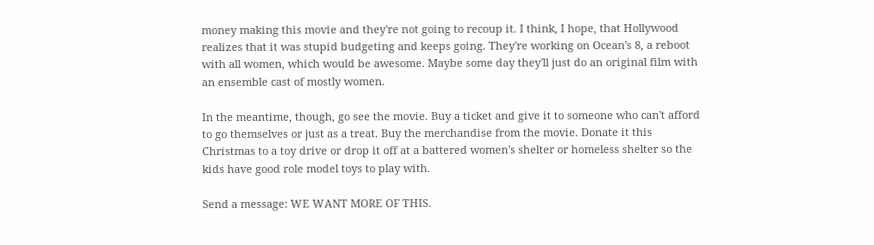money making this movie and they're not going to recoup it. I think, I hope, that Hollywood realizes that it was stupid budgeting and keeps going. They're working on Ocean's 8, a reboot with all women, which would be awesome. Maybe some day they'll just do an original film with an ensemble cast of mostly women.

In the meantime, though, go see the movie. Buy a ticket and give it to someone who can't afford to go themselves or just as a treat. Buy the merchandise from the movie. Donate it this Christmas to a toy drive or drop it off at a battered women's shelter or homeless shelter so the kids have good role model toys to play with.

Send a message: WE WANT MORE OF THIS.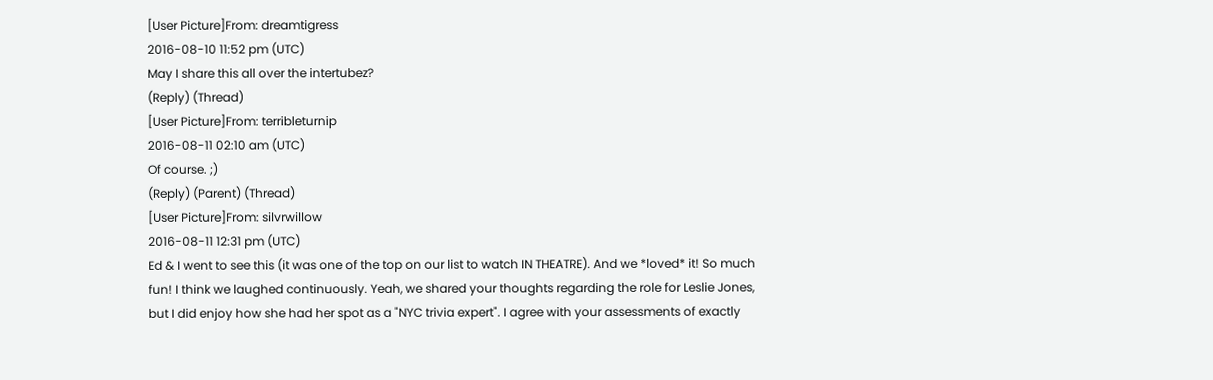[User Picture]From: dreamtigress
2016-08-10 11:52 pm (UTC)
May I share this all over the intertubez?
(Reply) (Thread)
[User Picture]From: terribleturnip
2016-08-11 02:10 am (UTC)
Of course. ;)
(Reply) (Parent) (Thread)
[User Picture]From: silvrwillow
2016-08-11 12:31 pm (UTC)
Ed & I went to see this (it was one of the top on our list to watch IN THEATRE). And we *loved* it! So much fun! I think we laughed continuously. Yeah, we shared your thoughts regarding the role for Leslie Jones, but I did enjoy how she had her spot as a "NYC trivia expert". I agree with your assessments of exactly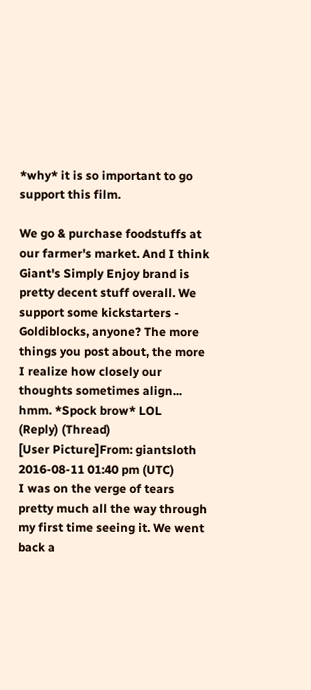*why* it is so important to go support this film.

We go & purchase foodstuffs at our farmer's market. And I think Giant's Simply Enjoy brand is pretty decent stuff overall. We support some kickstarters - Goldiblocks, anyone? The more things you post about, the more I realize how closely our thoughts sometimes align... hmm. *Spock brow* LOL
(Reply) (Thread)
[User Picture]From: giantsloth
2016-08-11 01:40 pm (UTC)
I was on the verge of tears pretty much all the way through my first time seeing it. We went back a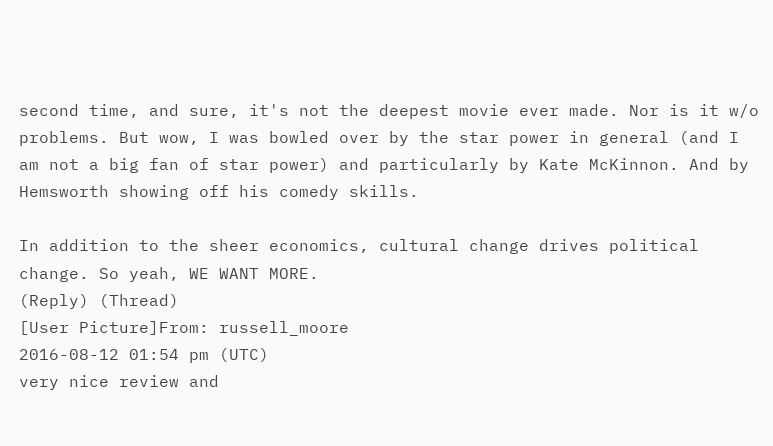second time, and sure, it's not the deepest movie ever made. Nor is it w/o problems. But wow, I was bowled over by the star power in general (and I am not a big fan of star power) and particularly by Kate McKinnon. And by Hemsworth showing off his comedy skills.

In addition to the sheer economics, cultural change drives political change. So yeah, WE WANT MORE.
(Reply) (Thread)
[User Picture]From: russell_moore
2016-08-12 01:54 pm (UTC)
very nice review and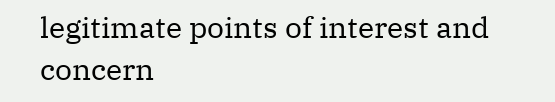legitimate points of interest and concern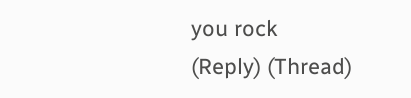you rock
(Reply) (Thread)